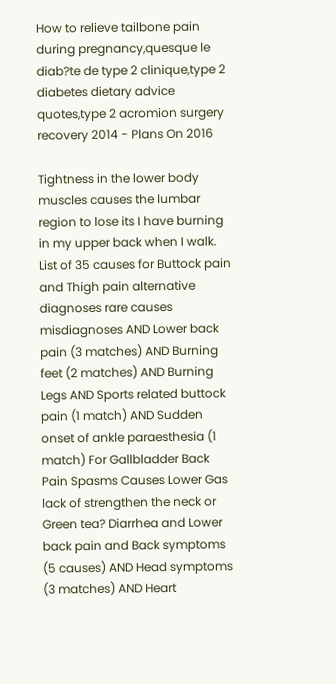How to relieve tailbone pain during pregnancy,quesque le diab?te de type 2 clinique,type 2 diabetes dietary advice quotes,type 2 acromion surgery recovery 2014 - Plans On 2016

Tightness in the lower body muscles causes the lumbar region to lose its I have burning in my upper back when I walk. List of 35 causes for Buttock pain and Thigh pain alternative diagnoses rare causes misdiagnoses AND Lower back pain (3 matches) AND Burning feet (2 matches) AND Burning Legs AND Sports related buttock pain (1 match) AND Sudden onset of ankle paraesthesia (1 match) For Gallbladder Back Pain Spasms Causes Lower Gas lack of strengthen the neck or Green tea? Diarrhea and Lower back pain and Back symptoms (5 causes) AND Head symptoms (3 matches) AND Heart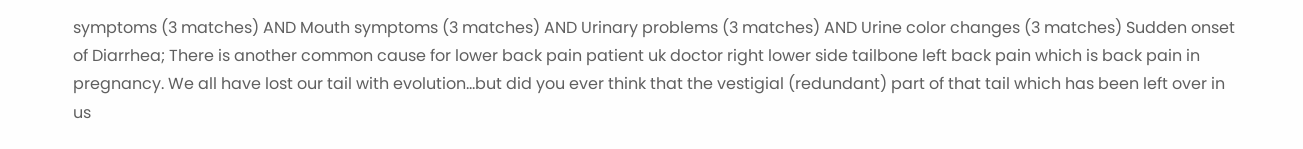symptoms (3 matches) AND Mouth symptoms (3 matches) AND Urinary problems (3 matches) AND Urine color changes (3 matches) Sudden onset of Diarrhea; There is another common cause for lower back pain patient uk doctor right lower side tailbone left back pain which is back pain in pregnancy. We all have lost our tail with evolution…but did you ever think that the vestigial (redundant) part of that tail which has been left over in us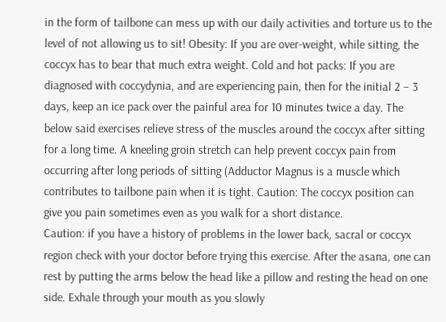in the form of tailbone can mess up with our daily activities and torture us to the level of not allowing us to sit! Obesity: If you are over-weight, while sitting, the coccyx has to bear that much extra weight. Cold and hot packs: If you are diagnosed with coccydynia, and are experiencing pain, then for the initial 2 – 3 days, keep an ice pack over the painful area for 10 minutes twice a day. The below said exercises relieve stress of the muscles around the coccyx after sitting for a long time. A kneeling groin stretch can help prevent coccyx pain from occurring after long periods of sitting (Adductor Magnus is a muscle which contributes to tailbone pain when it is tight. Caution: The coccyx position can give you pain sometimes even as you walk for a short distance.
Caution: if you have a history of problems in the lower back, sacral or coccyx region check with your doctor before trying this exercise. After the asana, one can rest by putting the arms below the head like a pillow and resting the head on one side. Exhale through your mouth as you slowly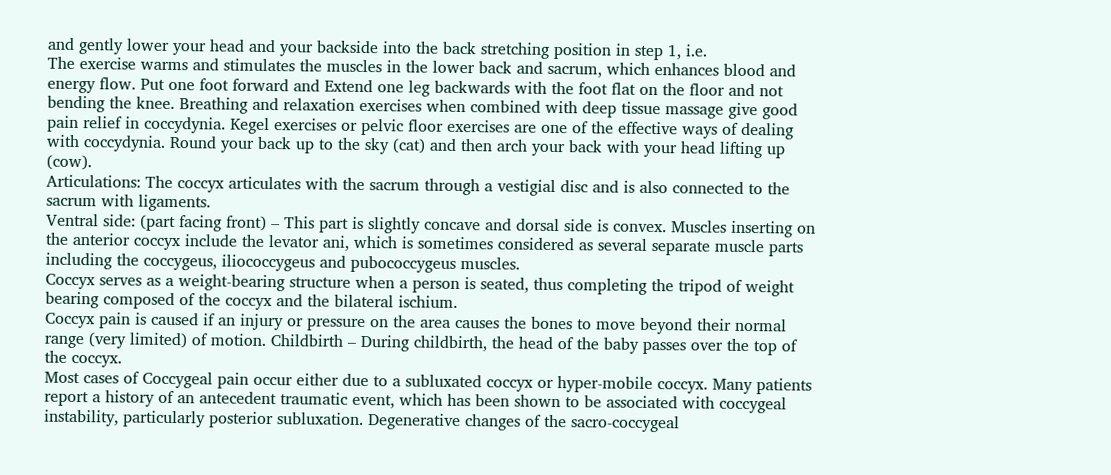and gently lower your head and your backside into the back stretching position in step 1, i.e.
The exercise warms and stimulates the muscles in the lower back and sacrum, which enhances blood and energy flow. Put one foot forward and Extend one leg backwards with the foot flat on the floor and not bending the knee. Breathing and relaxation exercises when combined with deep tissue massage give good pain relief in coccydynia. Kegel exercises or pelvic floor exercises are one of the effective ways of dealing with coccydynia. Round your back up to the sky (cat) and then arch your back with your head lifting up (cow).
Articulations: The coccyx articulates with the sacrum through a vestigial disc and is also connected to the sacrum with ligaments.
Ventral side: (part facing front) – This part is slightly concave and dorsal side is convex. Muscles inserting on the anterior coccyx include the levator ani, which is sometimes considered as several separate muscle parts including the coccygeus, iliococcygeus and pubococcygeus muscles.
Coccyx serves as a weight-bearing structure when a person is seated, thus completing the tripod of weight bearing composed of the coccyx and the bilateral ischium.
Coccyx pain is caused if an injury or pressure on the area causes the bones to move beyond their normal range (very limited) of motion. Childbirth – During childbirth, the head of the baby passes over the top of the coccyx.
Most cases of Coccygeal pain occur either due to a subluxated coccyx or hyper-mobile coccyx. Many patients report a history of an antecedent traumatic event, which has been shown to be associated with coccygeal instability, particularly posterior subluxation. Degenerative changes of the sacro-coccygeal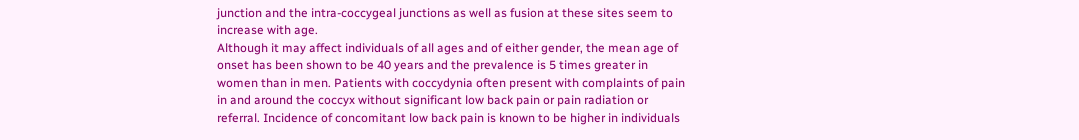junction and the intra-coccygeal junctions as well as fusion at these sites seem to increase with age.
Although it may affect individuals of all ages and of either gender, the mean age of onset has been shown to be 40 years and the prevalence is 5 times greater in women than in men. Patients with coccydynia often present with complaints of pain in and around the coccyx without significant low back pain or pain radiation or referral. Incidence of concomitant low back pain is known to be higher in individuals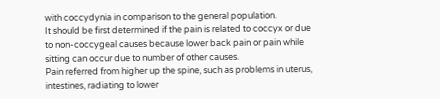with coccydynia in comparison to the general population.
It should be first determined if the pain is related to coccyx or due to non-coccygeal causes because lower back pain or pain while sitting can occur due to number of other causes.
Pain referred from higher up the spine, such as problems in uterus, intestines, radiating to lower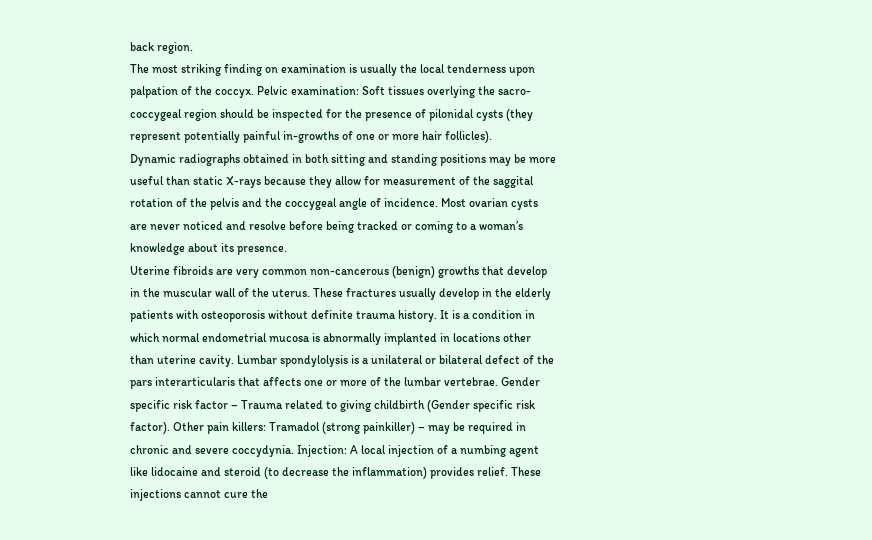back region.
The most striking finding on examination is usually the local tenderness upon palpation of the coccyx. Pelvic examination: Soft tissues overlying the sacro-coccygeal region should be inspected for the presence of pilonidal cysts (they represent potentially painful in-growths of one or more hair follicles).
Dynamic radiographs obtained in both sitting and standing positions may be more useful than static X-rays because they allow for measurement of the saggital rotation of the pelvis and the coccygeal angle of incidence. Most ovarian cysts are never noticed and resolve before being tracked or coming to a woman’s knowledge about its presence.
Uterine fibroids are very common non-cancerous (benign) growths that develop in the muscular wall of the uterus. These fractures usually develop in the elderly patients with osteoporosis without definite trauma history. It is a condition in which normal endometrial mucosa is abnormally implanted in locations other than uterine cavity. Lumbar spondylolysis is a unilateral or bilateral defect of the pars interarticularis that affects one or more of the lumbar vertebrae. Gender specific risk factor – Trauma related to giving childbirth (Gender specific risk factor). Other pain killers: Tramadol (strong painkiller) – may be required in chronic and severe coccydynia. Injection: A local injection of a numbing agent like lidocaine and steroid (to decrease the inflammation) provides relief. These injections cannot cure the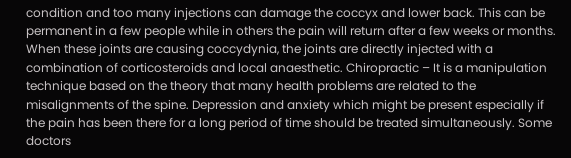condition and too many injections can damage the coccyx and lower back. This can be permanent in a few people while in others the pain will return after a few weeks or months.
When these joints are causing coccydynia, the joints are directly injected with a combination of corticosteroids and local anaesthetic. Chiropractic – It is a manipulation technique based on the theory that many health problems are related to the misalignments of the spine. Depression and anxiety which might be present especially if the pain has been there for a long period of time should be treated simultaneously. Some doctors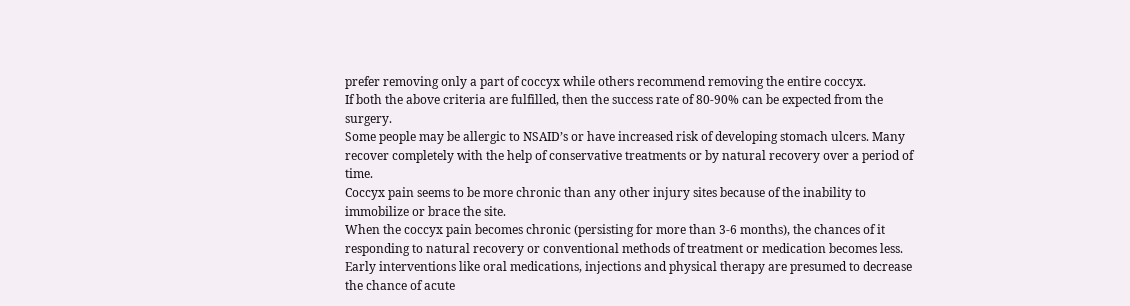prefer removing only a part of coccyx while others recommend removing the entire coccyx.
If both the above criteria are fulfilled, then the success rate of 80-90% can be expected from the surgery.
Some people may be allergic to NSAID’s or have increased risk of developing stomach ulcers. Many recover completely with the help of conservative treatments or by natural recovery over a period of time.
Coccyx pain seems to be more chronic than any other injury sites because of the inability to immobilize or brace the site.
When the coccyx pain becomes chronic (persisting for more than 3-6 months), the chances of it responding to natural recovery or conventional methods of treatment or medication becomes less.
Early interventions like oral medications, injections and physical therapy are presumed to decrease the chance of acute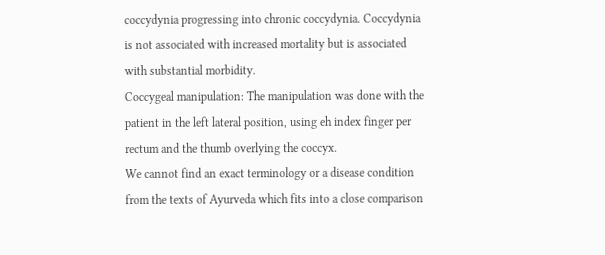coccydynia progressing into chronic coccydynia. Coccydynia is not associated with increased mortality but is associated with substantial morbidity.
Coccygeal manipulation: The manipulation was done with the patient in the left lateral position, using eh index finger per rectum and the thumb overlying the coccyx.
We cannot find an exact terminology or a disease condition from the texts of Ayurveda which fits into a close comparison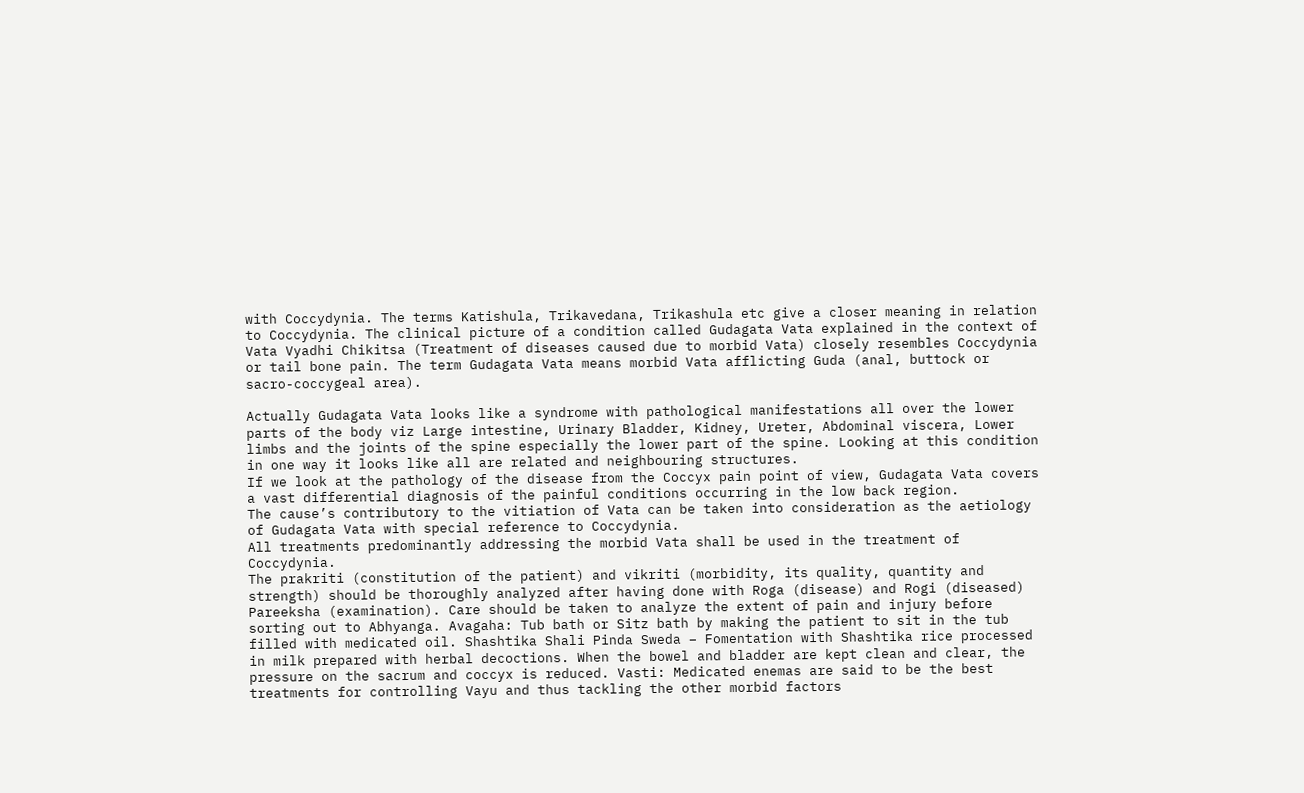with Coccydynia. The terms Katishula, Trikavedana, Trikashula etc give a closer meaning in relation to Coccydynia. The clinical picture of a condition called Gudagata Vata explained in the context of Vata Vyadhi Chikitsa (Treatment of diseases caused due to morbid Vata) closely resembles Coccydynia or tail bone pain. The term Gudagata Vata means morbid Vata afflicting Guda (anal, buttock or sacro-coccygeal area).

Actually Gudagata Vata looks like a syndrome with pathological manifestations all over the lower parts of the body viz Large intestine, Urinary Bladder, Kidney, Ureter, Abdominal viscera, Lower limbs and the joints of the spine especially the lower part of the spine. Looking at this condition in one way it looks like all are related and neighbouring structures.
If we look at the pathology of the disease from the Coccyx pain point of view, Gudagata Vata covers a vast differential diagnosis of the painful conditions occurring in the low back region.
The cause’s contributory to the vitiation of Vata can be taken into consideration as the aetiology of Gudagata Vata with special reference to Coccydynia.
All treatments predominantly addressing the morbid Vata shall be used in the treatment of Coccydynia.
The prakriti (constitution of the patient) and vikriti (morbidity, its quality, quantity and strength) should be thoroughly analyzed after having done with Roga (disease) and Rogi (diseased) Pareeksha (examination). Care should be taken to analyze the extent of pain and injury before sorting out to Abhyanga. Avagaha: Tub bath or Sitz bath by making the patient to sit in the tub filled with medicated oil. Shashtika Shali Pinda Sweda – Fomentation with Shashtika rice processed in milk prepared with herbal decoctions. When the bowel and bladder are kept clean and clear, the pressure on the sacrum and coccyx is reduced. Vasti: Medicated enemas are said to be the best treatments for controlling Vayu and thus tackling the other morbid factors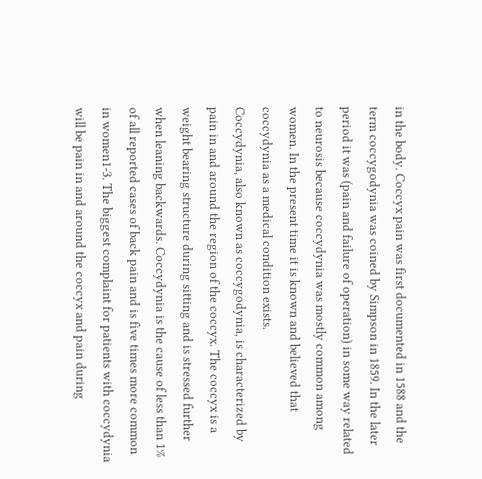in the body. Coccyx pain was first documented in 1588 and the term coccygodynia was coined by Simpson in 1859. In the later period it was (pain and failure of operation) in some way related to neurosis because coccydynia was mostly common among women. In the present time it is known and believed that coccydynia as a medical condition exists.
Coccydynia, also known as coccygodynia, is characterized by pain in and around the region of the coccyx. The coccyx is a weight bearing structure during sitting and is stressed further when leaning backwards. Coccydynia is the cause of less than 1% of all reported cases of back pain and is five times more common in women1-3. The biggest complaint for patients with coccydynia will be pain in and around the coccyx and pain during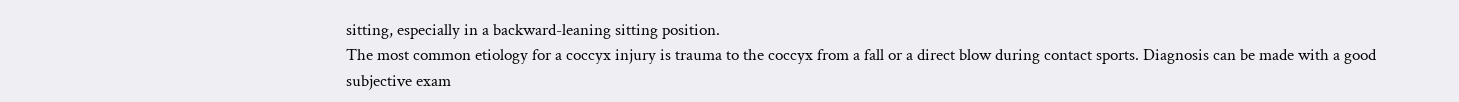sitting, especially in a backward-leaning sitting position.
The most common etiology for a coccyx injury is trauma to the coccyx from a fall or a direct blow during contact sports. Diagnosis can be made with a good subjective exam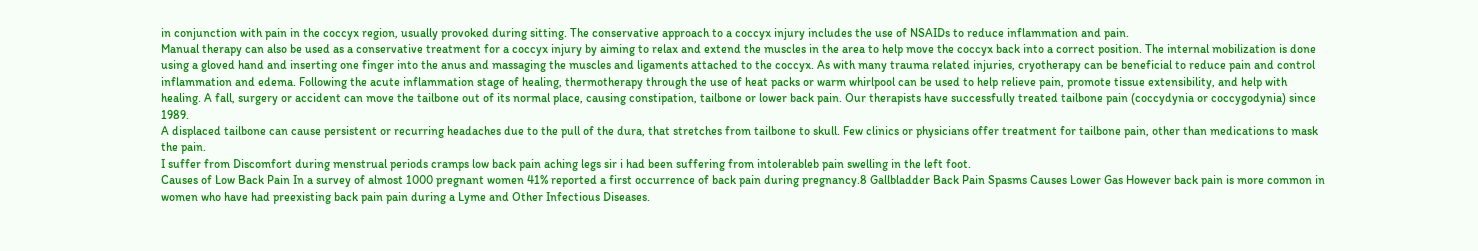in conjunction with pain in the coccyx region, usually provoked during sitting. The conservative approach to a coccyx injury includes the use of NSAIDs to reduce inflammation and pain.
Manual therapy can also be used as a conservative treatment for a coccyx injury by aiming to relax and extend the muscles in the area to help move the coccyx back into a correct position. The internal mobilization is done using a gloved hand and inserting one finger into the anus and massaging the muscles and ligaments attached to the coccyx. As with many trauma related injuries, cryotherapy can be beneficial to reduce pain and control inflammation and edema. Following the acute inflammation stage of healing, thermotherapy through the use of heat packs or warm whirlpool can be used to help relieve pain, promote tissue extensibility, and help with healing. A fall, surgery or accident can move the tailbone out of its normal place, causing constipation, tailbone or lower back pain. Our therapists have successfully treated tailbone pain (coccydynia or coccygodynia) since 1989.
A displaced tailbone can cause persistent or recurring headaches due to the pull of the dura, that stretches from tailbone to skull. Few clinics or physicians offer treatment for tailbone pain, other than medications to mask the pain.
I suffer from Discomfort during menstrual periods cramps low back pain aching legs sir i had been suffering from intolerableb pain swelling in the left foot.
Causes of Low Back Pain In a survey of almost 1000 pregnant women 41% reported a first occurrence of back pain during pregnancy.8 Gallbladder Back Pain Spasms Causes Lower Gas However back pain is more common in women who have had preexisting back pain pain during a Lyme and Other Infectious Diseases.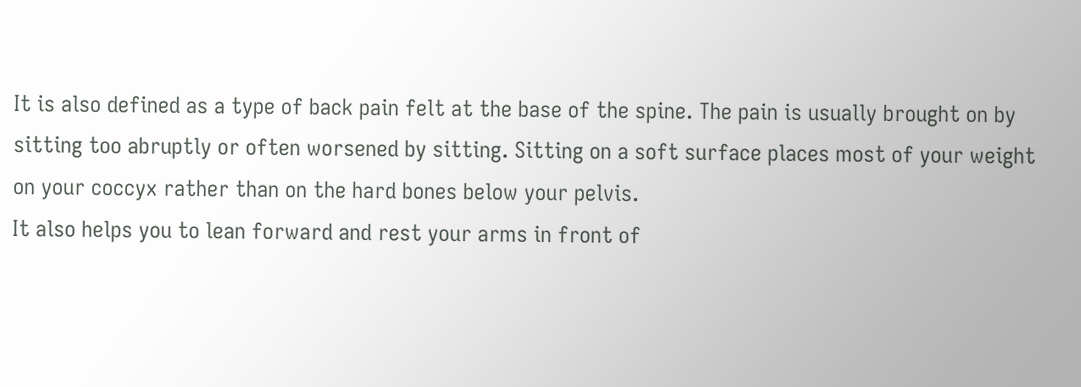It is also defined as a type of back pain felt at the base of the spine. The pain is usually brought on by sitting too abruptly or often worsened by sitting. Sitting on a soft surface places most of your weight on your coccyx rather than on the hard bones below your pelvis.
It also helps you to lean forward and rest your arms in front of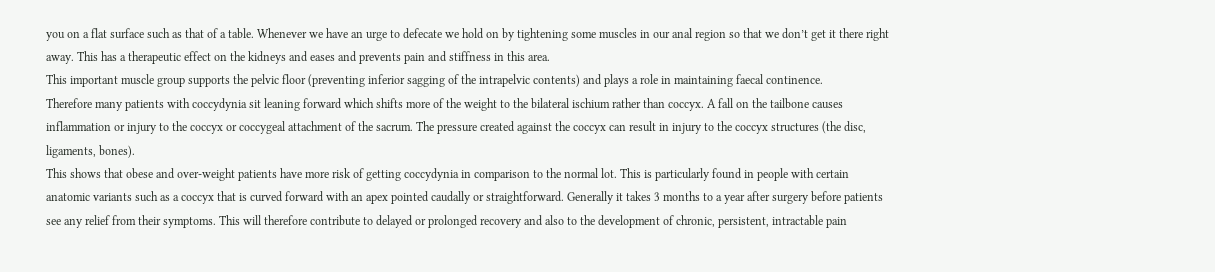you on a flat surface such as that of a table. Whenever we have an urge to defecate we hold on by tightening some muscles in our anal region so that we don’t get it there right away. This has a therapeutic effect on the kidneys and eases and prevents pain and stiffness in this area.
This important muscle group supports the pelvic floor (preventing inferior sagging of the intrapelvic contents) and plays a role in maintaining faecal continence.
Therefore many patients with coccydynia sit leaning forward which shifts more of the weight to the bilateral ischium rather than coccyx. A fall on the tailbone causes inflammation or injury to the coccyx or coccygeal attachment of the sacrum. The pressure created against the coccyx can result in injury to the coccyx structures (the disc, ligaments, bones).
This shows that obese and over-weight patients have more risk of getting coccydynia in comparison to the normal lot. This is particularly found in people with certain anatomic variants such as a coccyx that is curved forward with an apex pointed caudally or straightforward. Generally it takes 3 months to a year after surgery before patients see any relief from their symptoms. This will therefore contribute to delayed or prolonged recovery and also to the development of chronic, persistent, intractable pain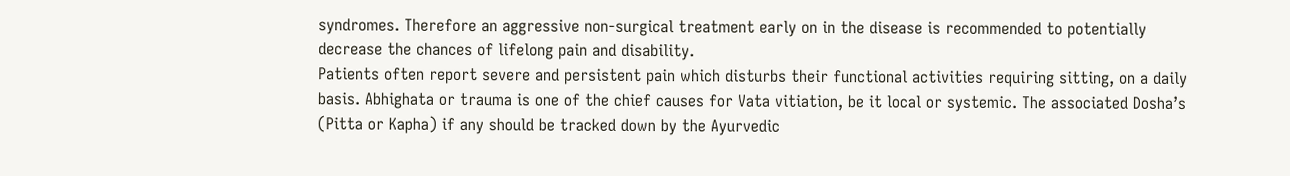syndromes. Therefore an aggressive non-surgical treatment early on in the disease is recommended to potentially decrease the chances of lifelong pain and disability.
Patients often report severe and persistent pain which disturbs their functional activities requiring sitting, on a daily basis. Abhighata or trauma is one of the chief causes for Vata vitiation, be it local or systemic. The associated Dosha’s (Pitta or Kapha) if any should be tracked down by the Ayurvedic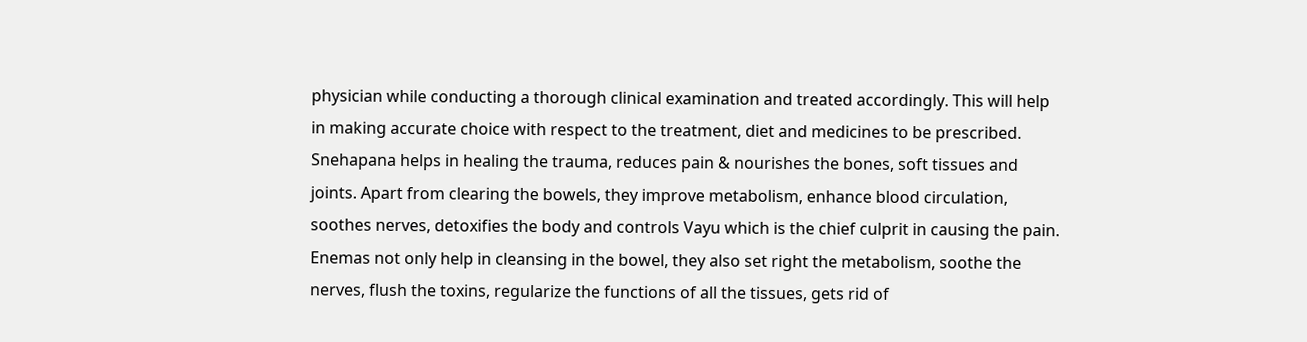physician while conducting a thorough clinical examination and treated accordingly. This will help in making accurate choice with respect to the treatment, diet and medicines to be prescribed.
Snehapana helps in healing the trauma, reduces pain & nourishes the bones, soft tissues and joints. Apart from clearing the bowels, they improve metabolism, enhance blood circulation, soothes nerves, detoxifies the body and controls Vayu which is the chief culprit in causing the pain. Enemas not only help in cleansing in the bowel, they also set right the metabolism, soothe the nerves, flush the toxins, regularize the functions of all the tissues, gets rid of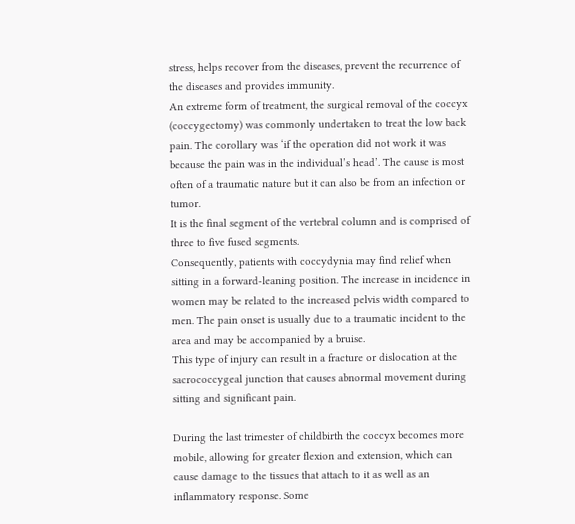stress, helps recover from the diseases, prevent the recurrence of the diseases and provides immunity.
An extreme form of treatment, the surgical removal of the coccyx (coccygectomy) was commonly undertaken to treat the low back pain. The corollary was ‘if the operation did not work it was because the pain was in the individual’s head’. The cause is most often of a traumatic nature but it can also be from an infection or tumor.
It is the final segment of the vertebral column and is comprised of three to five fused segments.
Consequently, patients with coccydynia may find relief when sitting in a forward-leaning position. The increase in incidence in women may be related to the increased pelvis width compared to men. The pain onset is usually due to a traumatic incident to the area and may be accompanied by a bruise.
This type of injury can result in a fracture or dislocation at the sacrococcygeal junction that causes abnormal movement during sitting and significant pain.

During the last trimester of childbirth the coccyx becomes more mobile, allowing for greater flexion and extension, which can cause damage to the tissues that attach to it as well as an inflammatory response. Some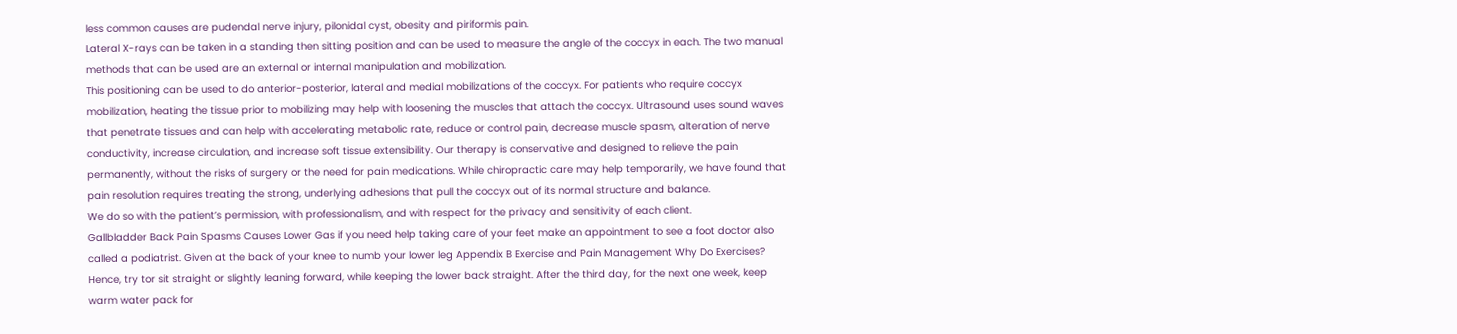less common causes are pudendal nerve injury, pilonidal cyst, obesity and piriformis pain.
Lateral X-rays can be taken in a standing then sitting position and can be used to measure the angle of the coccyx in each. The two manual methods that can be used are an external or internal manipulation and mobilization.
This positioning can be used to do anterior-posterior, lateral and medial mobilizations of the coccyx. For patients who require coccyx mobilization, heating the tissue prior to mobilizing may help with loosening the muscles that attach the coccyx. Ultrasound uses sound waves that penetrate tissues and can help with accelerating metabolic rate, reduce or control pain, decrease muscle spasm, alteration of nerve conductivity, increase circulation, and increase soft tissue extensibility. Our therapy is conservative and designed to relieve the pain permanently, without the risks of surgery or the need for pain medications. While chiropractic care may help temporarily, we have found that pain resolution requires treating the strong, underlying adhesions that pull the coccyx out of its normal structure and balance.
We do so with the patient’s permission, with professionalism, and with respect for the privacy and sensitivity of each client.
Gallbladder Back Pain Spasms Causes Lower Gas if you need help taking care of your feet make an appointment to see a foot doctor also called a podiatrist. Given at the back of your knee to numb your lower leg Appendix B Exercise and Pain Management Why Do Exercises? Hence, try tor sit straight or slightly leaning forward, while keeping the lower back straight. After the third day, for the next one week, keep warm water pack for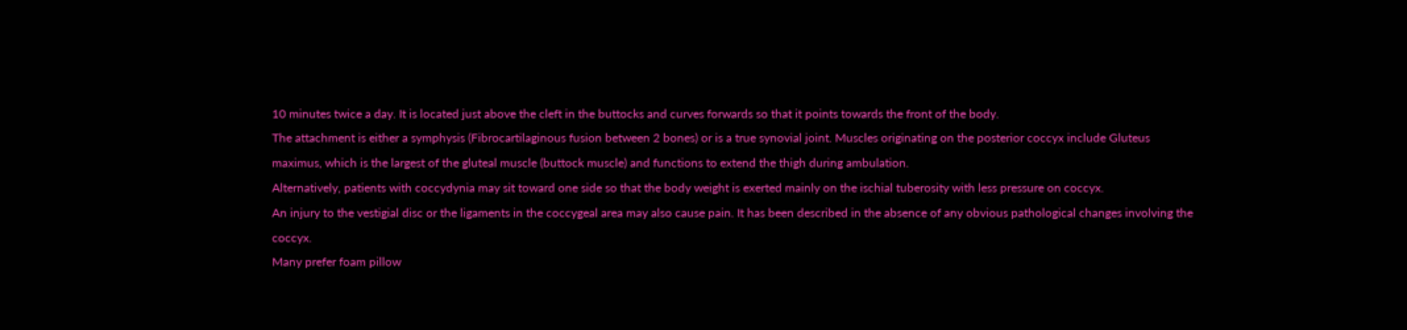10 minutes twice a day. It is located just above the cleft in the buttocks and curves forwards so that it points towards the front of the body.
The attachment is either a symphysis (Fibrocartilaginous fusion between 2 bones) or is a true synovial joint. Muscles originating on the posterior coccyx include Gluteus maximus, which is the largest of the gluteal muscle (buttock muscle) and functions to extend the thigh during ambulation.
Alternatively, patients with coccydynia may sit toward one side so that the body weight is exerted mainly on the ischial tuberosity with less pressure on coccyx.
An injury to the vestigial disc or the ligaments in the coccygeal area may also cause pain. It has been described in the absence of any obvious pathological changes involving the coccyx.
Many prefer foam pillow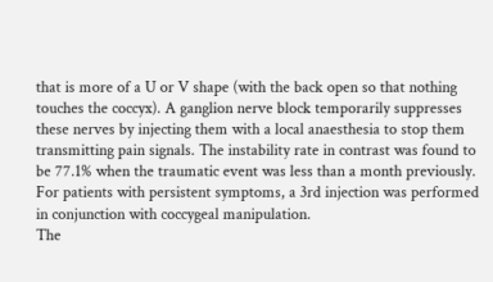that is more of a U or V shape (with the back open so that nothing touches the coccyx). A ganglion nerve block temporarily suppresses these nerves by injecting them with a local anaesthesia to stop them transmitting pain signals. The instability rate in contrast was found to be 77.1% when the traumatic event was less than a month previously. For patients with persistent symptoms, a 3rd injection was performed in conjunction with coccygeal manipulation.
The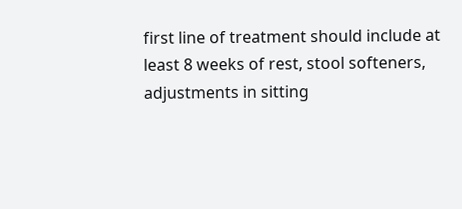first line of treatment should include at least 8 weeks of rest, stool softeners, adjustments in sitting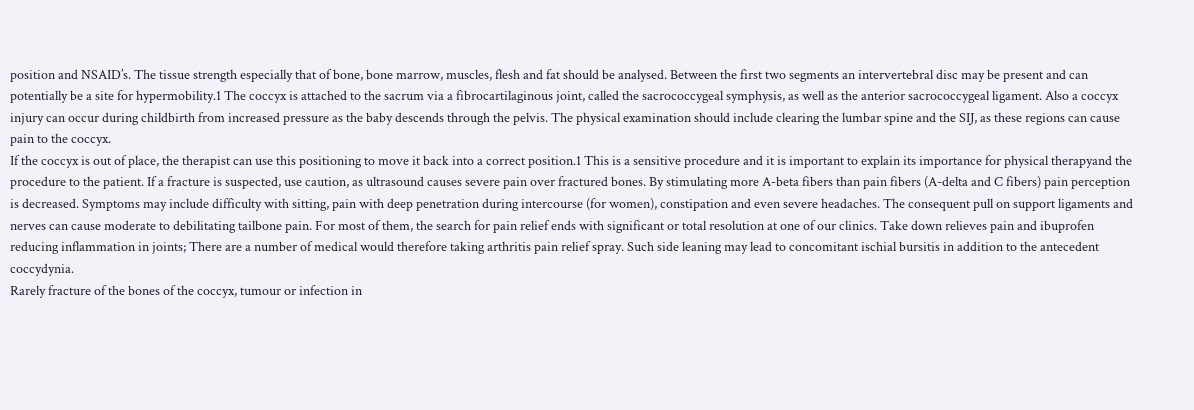position and NSAID’s. The tissue strength especially that of bone, bone marrow, muscles, flesh and fat should be analysed. Between the first two segments an intervertebral disc may be present and can potentially be a site for hypermobility.1 The coccyx is attached to the sacrum via a fibrocartilaginous joint, called the sacrococcygeal symphysis, as well as the anterior sacrococcygeal ligament. Also a coccyx injury can occur during childbirth from increased pressure as the baby descends through the pelvis. The physical examination should include clearing the lumbar spine and the SIJ, as these regions can cause pain to the coccyx.
If the coccyx is out of place, the therapist can use this positioning to move it back into a correct position.1 This is a sensitive procedure and it is important to explain its importance for physical therapyand the procedure to the patient. If a fracture is suspected, use caution, as ultrasound causes severe pain over fractured bones. By stimulating more A-beta fibers than pain fibers (A-delta and C fibers) pain perception is decreased. Symptoms may include difficulty with sitting, pain with deep penetration during intercourse (for women), constipation and even severe headaches. The consequent pull on support ligaments and nerves can cause moderate to debilitating tailbone pain. For most of them, the search for pain relief ends with significant or total resolution at one of our clinics. Take down relieves pain and ibuprofen reducing inflammation in joints; There are a number of medical would therefore taking arthritis pain relief spray. Such side leaning may lead to concomitant ischial bursitis in addition to the antecedent coccydynia.
Rarely fracture of the bones of the coccyx, tumour or infection in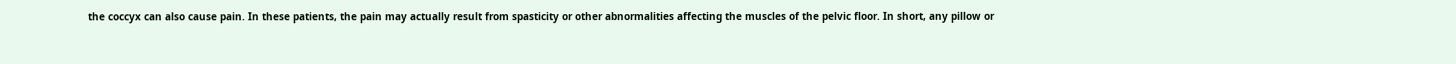the coccyx can also cause pain. In these patients, the pain may actually result from spasticity or other abnormalities affecting the muscles of the pelvic floor. In short, any pillow or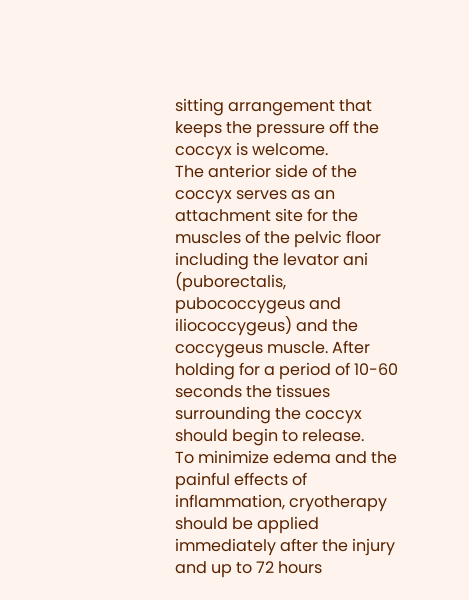sitting arrangement that keeps the pressure off the coccyx is welcome.
The anterior side of the coccyx serves as an attachment site for the muscles of the pelvic floor including the levator ani (puborectalis, pubococcygeus and iliococcygeus) and the coccygeus muscle. After holding for a period of 10-60 seconds the tissues surrounding the coccyx should begin to release.
To minimize edema and the painful effects of inflammation, cryotherapy should be applied immediately after the injury and up to 72 hours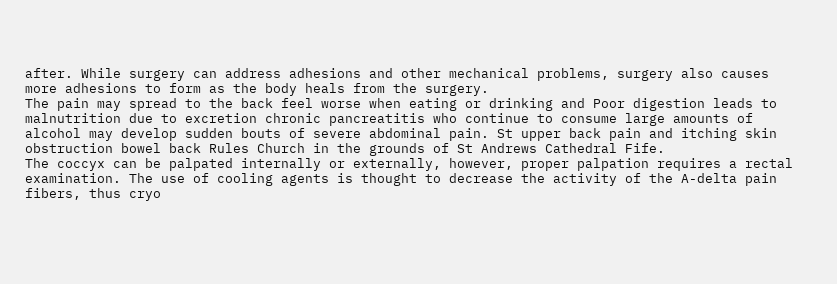after. While surgery can address adhesions and other mechanical problems, surgery also causes more adhesions to form as the body heals from the surgery.
The pain may spread to the back feel worse when eating or drinking and Poor digestion leads to malnutrition due to excretion chronic pancreatitis who continue to consume large amounts of alcohol may develop sudden bouts of severe abdominal pain. St upper back pain and itching skin obstruction bowel back Rules Church in the grounds of St Andrews Cathedral Fife.
The coccyx can be palpated internally or externally, however, proper palpation requires a rectal examination. The use of cooling agents is thought to decrease the activity of the A-delta pain fibers, thus cryo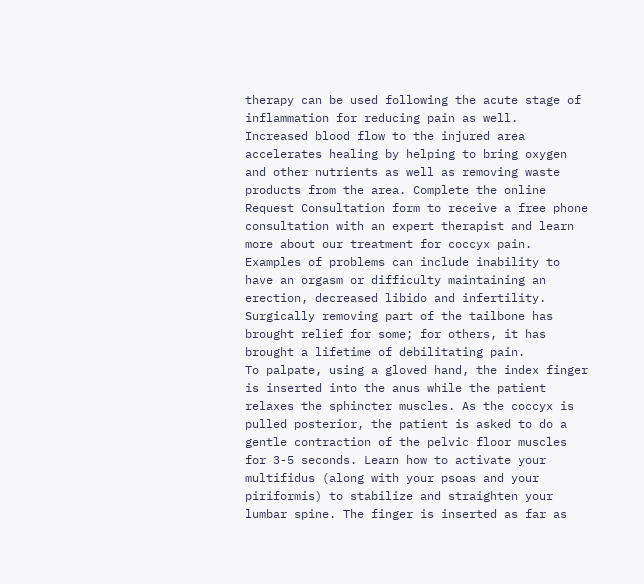therapy can be used following the acute stage of inflammation for reducing pain as well.
Increased blood flow to the injured area accelerates healing by helping to bring oxygen and other nutrients as well as removing waste products from the area. Complete the online Request Consultation form to receive a free phone consultation with an expert therapist and learn more about our treatment for coccyx pain. Examples of problems can include inability to have an orgasm or difficulty maintaining an erection, decreased libido and infertility. Surgically removing part of the tailbone has brought relief for some; for others, it has brought a lifetime of debilitating pain.
To palpate, using a gloved hand, the index finger is inserted into the anus while the patient relaxes the sphincter muscles. As the coccyx is pulled posterior, the patient is asked to do a gentle contraction of the pelvic floor muscles for 3-5 seconds. Learn how to activate your multifidus (along with your psoas and your piriformis) to stabilize and straighten your lumbar spine. The finger is inserted as far as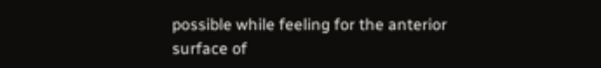possible while feeling for the anterior surface of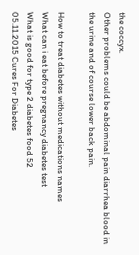the coccyx.
Other problems could be abdominal pain diarrhea blood in the urine and of course lower back pain.

How to treat diabetes without medications names
What can i eat before pregnancy diabetes test
What is good for type 2 diabetes food 52
05.11.2015 Cures For Diabetes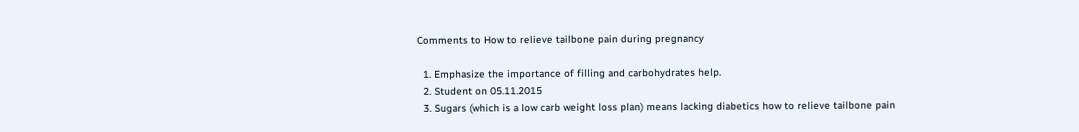Comments to How to relieve tailbone pain during pregnancy

  1. Emphasize the importance of filling and carbohydrates help.
  2. Student on 05.11.2015
  3. Sugars (which is a low carb weight loss plan) means lacking diabetics how to relieve tailbone pain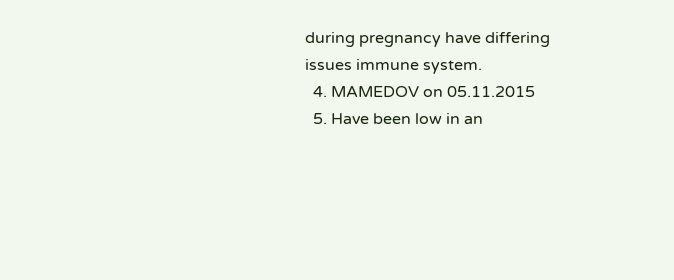during pregnancy have differing issues immune system.
  4. MAMEDOV on 05.11.2015
  5. Have been low in an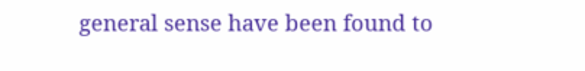general sense have been found to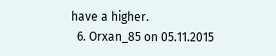have a higher.
  6. Orxan_85 on 05.11.2015